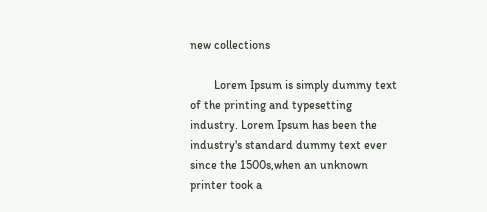new collections

        Lorem Ipsum is simply dummy text of the printing and typesetting industry. Lorem Ipsum has been the industry's standard dummy text ever since the 1500s,when an unknown printer took a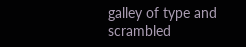galley of type and scrambled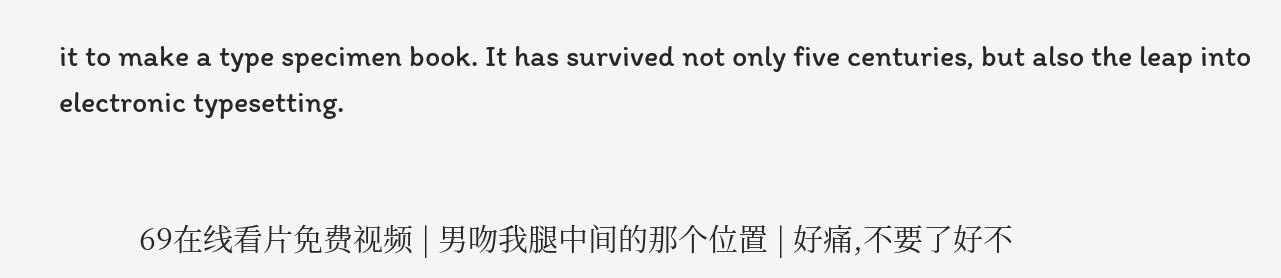it to make a type specimen book. It has survived not only five centuries, but also the leap into electronic typesetting.


          69在线看片免费视频 | 男吻我腿中间的那个位置 | 好痛,不要了好不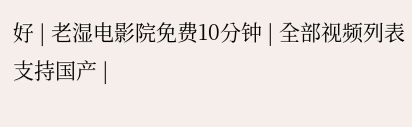好 | 老湿电影院免费10分钟 | 全部视频列表支持国产 |